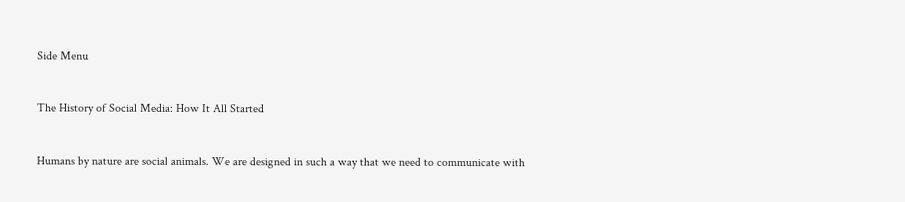Side Menu


The History of Social Media: How It All Started


Humans by nature are social animals. We are designed in such a way that we need to communicate with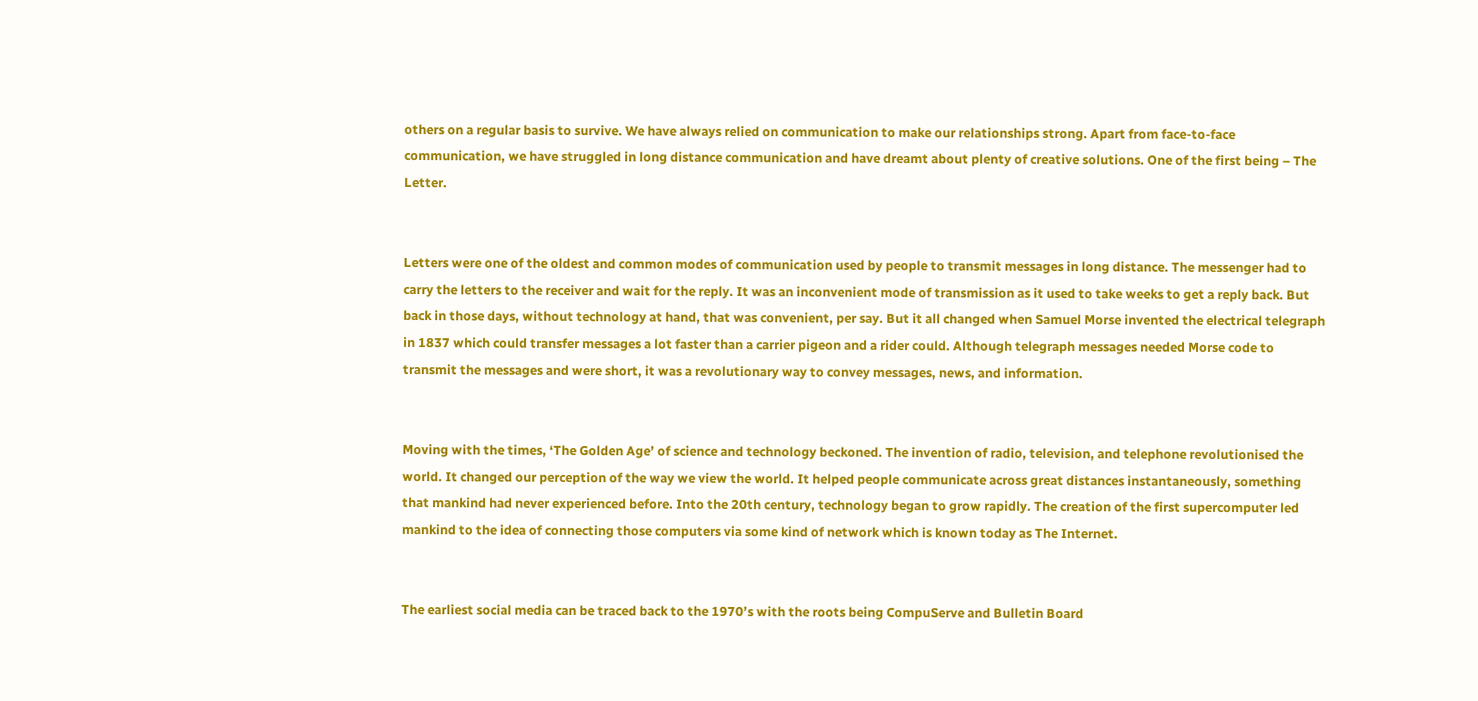others on a regular basis to survive. We have always relied on communication to make our relationships strong. Apart from face-to-face communication, we have struggled in long distance communication and have dreamt about plenty of creative solutions. One of the first being – The Letter.


Letters were one of the oldest and common modes of communication used by people to transmit messages in long distance. The messenger had to carry the letters to the receiver and wait for the reply. It was an inconvenient mode of transmission as it used to take weeks to get a reply back. But back in those days, without technology at hand, that was convenient, per say. But it all changed when Samuel Morse invented the electrical telegraph in 1837 which could transfer messages a lot faster than a carrier pigeon and a rider could. Although telegraph messages needed Morse code to transmit the messages and were short, it was a revolutionary way to convey messages, news, and information.


Moving with the times, ‘The Golden Age’ of science and technology beckoned. The invention of radio, television, and telephone revolutionised the world. It changed our perception of the way we view the world. It helped people communicate across great distances instantaneously, something that mankind had never experienced before. Into the 20th century, technology began to grow rapidly. The creation of the first supercomputer led mankind to the idea of connecting those computers via some kind of network which is known today as The Internet.


The earliest social media can be traced back to the 1970’s with the roots being CompuServe and Bulletin Board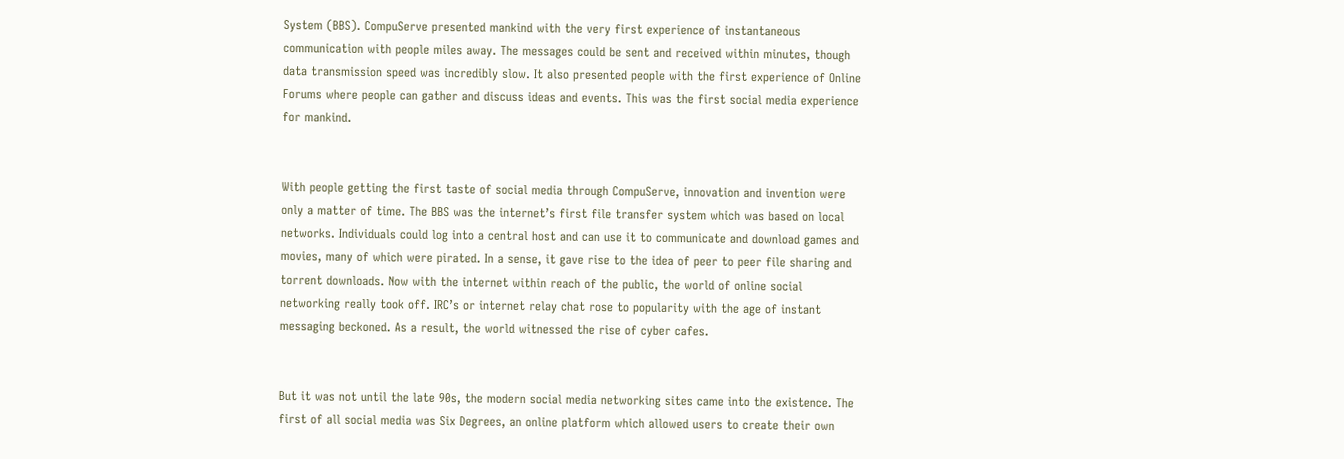System (BBS). CompuServe presented mankind with the very first experience of instantaneous communication with people miles away. The messages could be sent and received within minutes, though data transmission speed was incredibly slow. It also presented people with the first experience of Online Forums where people can gather and discuss ideas and events. This was the first social media experience for mankind.


With people getting the first taste of social media through CompuServe, innovation and invention were only a matter of time. The BBS was the internet’s first file transfer system which was based on local networks. Individuals could log into a central host and can use it to communicate and download games and movies, many of which were pirated. In a sense, it gave rise to the idea of peer to peer file sharing and torrent downloads. Now with the internet within reach of the public, the world of online social networking really took off. IRC’s or internet relay chat rose to popularity with the age of instant messaging beckoned. As a result, the world witnessed the rise of cyber cafes.


But it was not until the late 90s, the modern social media networking sites came into the existence. The first of all social media was Six Degrees, an online platform which allowed users to create their own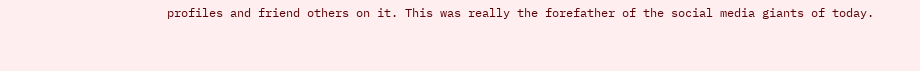profiles and friend others on it. This was really the forefather of the social media giants of today.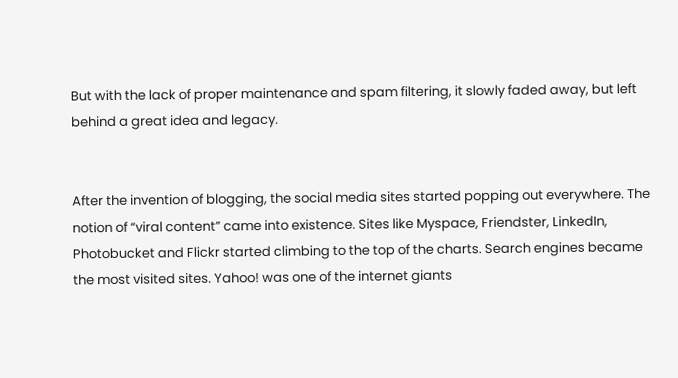But with the lack of proper maintenance and spam filtering, it slowly faded away, but left behind a great idea and legacy.


After the invention of blogging, the social media sites started popping out everywhere. The notion of “viral content” came into existence. Sites like Myspace, Friendster, LinkedIn, Photobucket and Flickr started climbing to the top of the charts. Search engines became the most visited sites. Yahoo! was one of the internet giants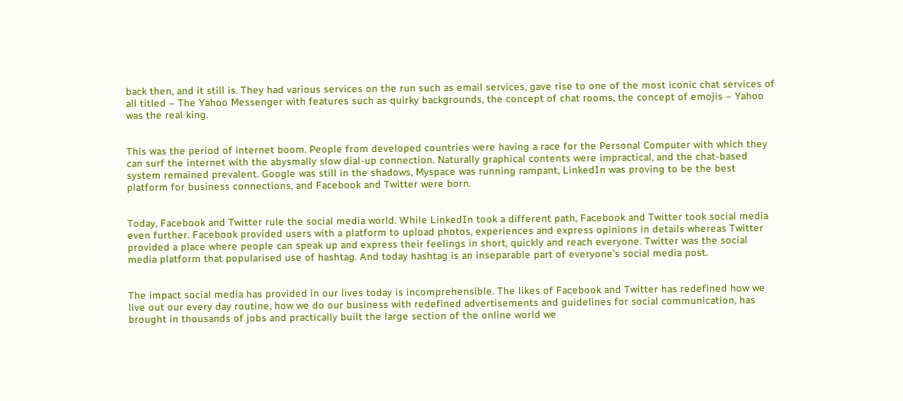back then, and it still is. They had various services on the run such as email services, gave rise to one of the most iconic chat services of all titled – The Yahoo Messenger with features such as quirky backgrounds, the concept of chat rooms, the concept of emojis – Yahoo was the real king.


This was the period of internet boom. People from developed countries were having a race for the Personal Computer with which they can surf the internet with the abysmally slow dial-up connection. Naturally graphical contents were impractical, and the chat-based system remained prevalent. Google was still in the shadows, Myspace was running rampant, LinkedIn was proving to be the best platform for business connections, and Facebook and Twitter were born.


Today, Facebook and Twitter rule the social media world. While LinkedIn took a different path, Facebook and Twitter took social media even further. Facebook provided users with a platform to upload photos, experiences and express opinions in details whereas Twitter provided a place where people can speak up and express their feelings in short, quickly and reach everyone. Twitter was the social media platform that popularised use of hashtag. And today hashtag is an inseparable part of everyone’s social media post.


The impact social media has provided in our lives today is incomprehensible. The likes of Facebook and Twitter has redefined how we live out our every day routine, how we do our business with redefined advertisements and guidelines for social communication, has brought in thousands of jobs and practically built the large section of the online world we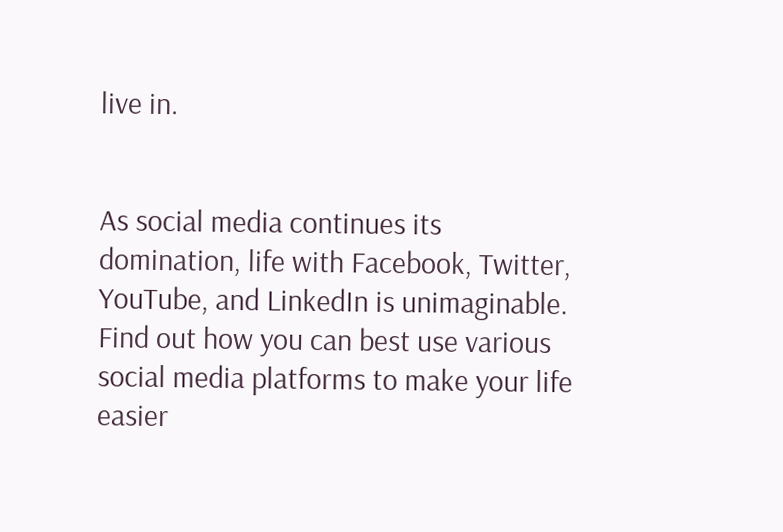live in.


As social media continues its domination, life with Facebook, Twitter, YouTube, and LinkedIn is unimaginable. Find out how you can best use various social media platforms to make your life easier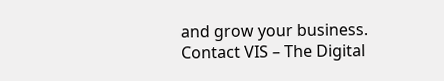and grow your business. Contact VIS – The Digital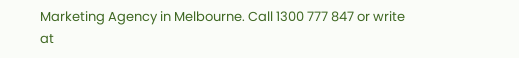Marketing Agency in Melbourne. Call 1300 777 847 or write at